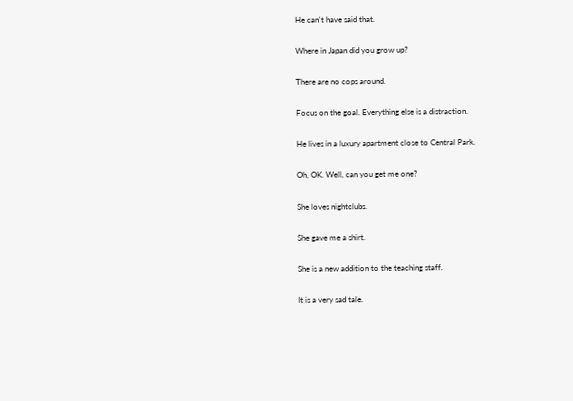He can't have said that.

Where in Japan did you grow up?

There are no cops around.

Focus on the goal. Everything else is a distraction.

He lives in a luxury apartment close to Central Park.

Oh, OK. Well, can you get me one?

She loves nightclubs.

She gave me a shirt.

She is a new addition to the teaching staff.

It is a very sad tale.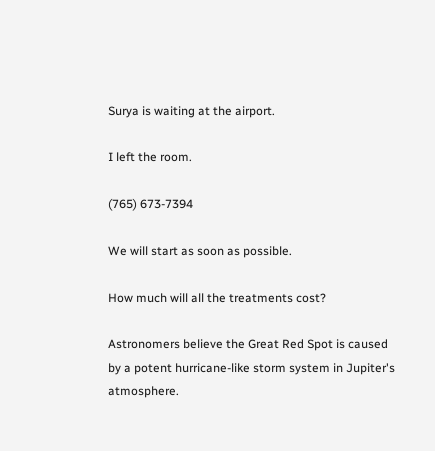Surya is waiting at the airport.

I left the room.

(765) 673-7394

We will start as soon as possible.

How much will all the treatments cost?

Astronomers believe the Great Red Spot is caused by a potent hurricane-like storm system in Jupiter's atmosphere.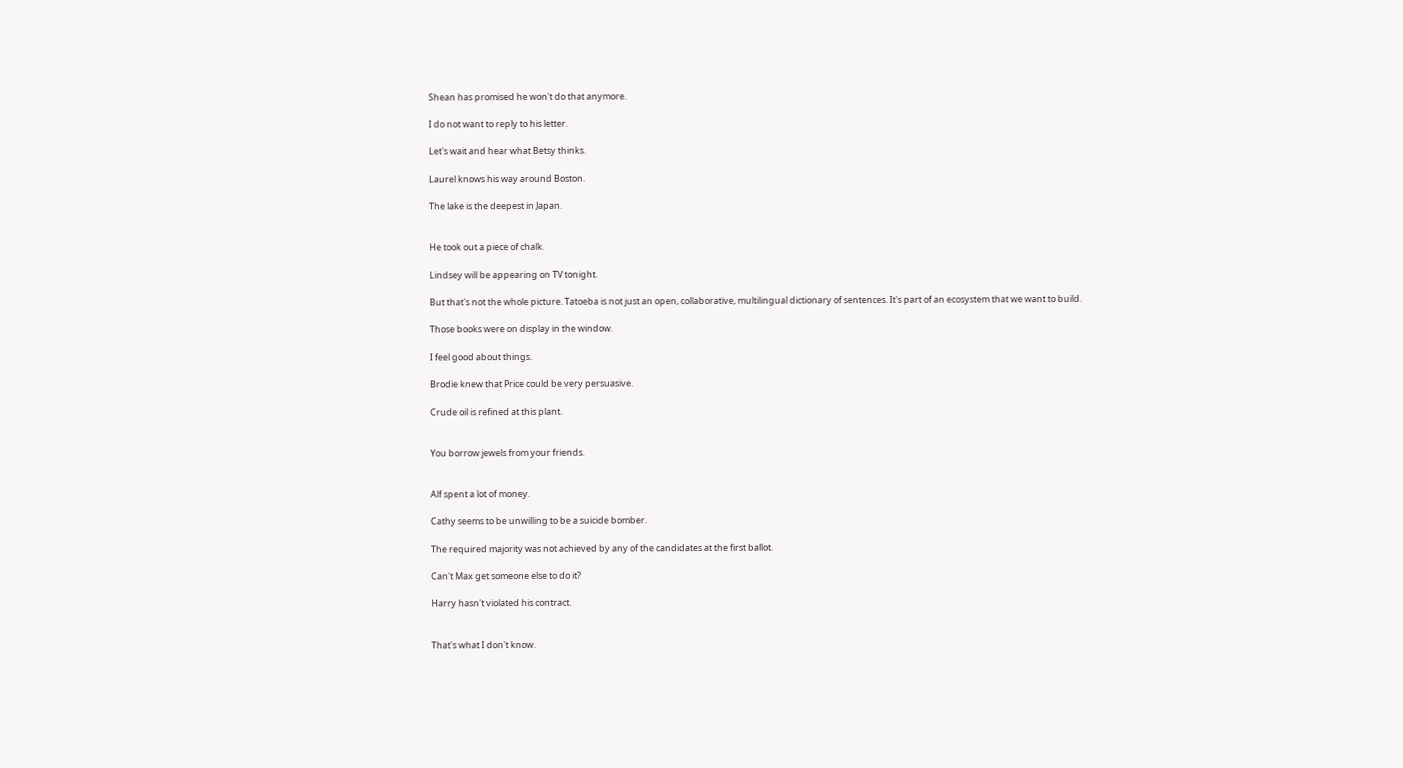Shean has promised he won't do that anymore.

I do not want to reply to his letter.

Let's wait and hear what Betsy thinks.

Laurel knows his way around Boston.

The lake is the deepest in Japan.


He took out a piece of chalk.

Lindsey will be appearing on TV tonight.

But that's not the whole picture. Tatoeba is not just an open, collaborative, multilingual dictionary of sentences. It's part of an ecosystem that we want to build.

Those books were on display in the window.

I feel good about things.

Brodie knew that Price could be very persuasive.

Crude oil is refined at this plant.


You borrow jewels from your friends.


Alf spent a lot of money.

Cathy seems to be unwilling to be a suicide bomber.

The required majority was not achieved by any of the candidates at the first ballot.

Can't Max get someone else to do it?

Harry hasn't violated his contract.


That's what I don't know.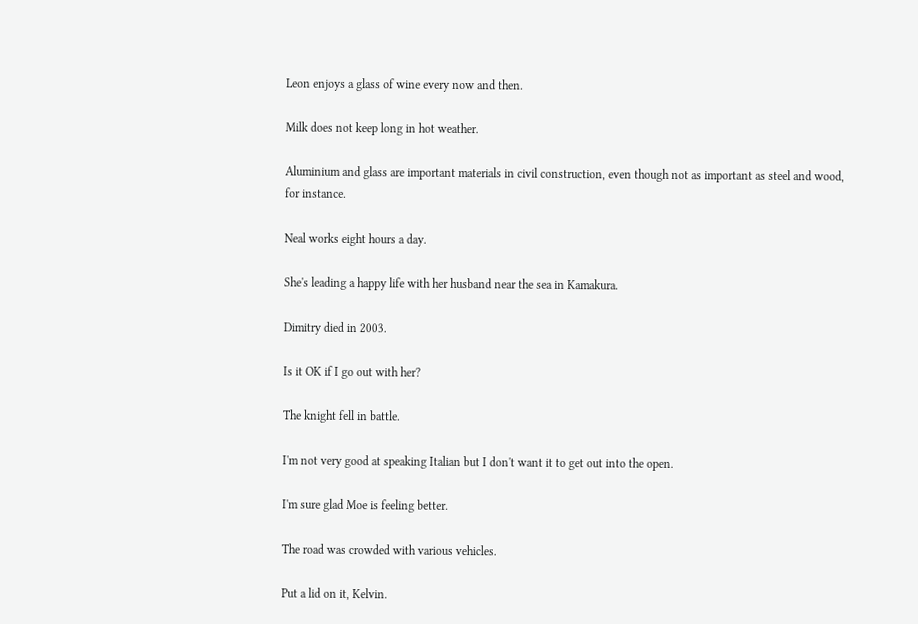Leon enjoys a glass of wine every now and then.

Milk does not keep long in hot weather.

Aluminium and glass are important materials in civil construction, even though not as important as steel and wood, for instance.

Neal works eight hours a day.

She's leading a happy life with her husband near the sea in Kamakura.

Dimitry died in 2003.

Is it OK if I go out with her?

The knight fell in battle.

I'm not very good at speaking Italian but I don't want it to get out into the open.

I'm sure glad Moe is feeling better.

The road was crowded with various vehicles.

Put a lid on it, Kelvin.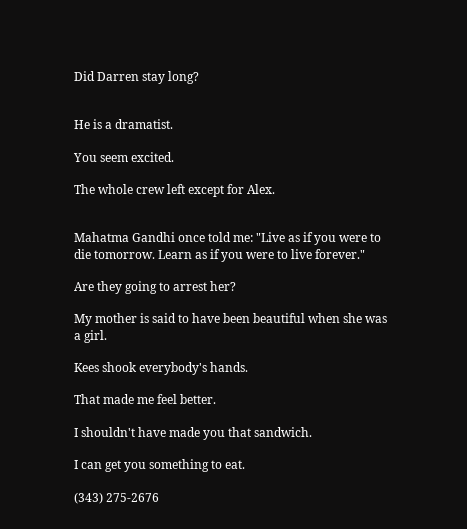Did Darren stay long?


He is a dramatist.

You seem excited.

The whole crew left except for Alex.


Mahatma Gandhi once told me: "Live as if you were to die tomorrow. Learn as if you were to live forever."

Are they going to arrest her?

My mother is said to have been beautiful when she was a girl.

Kees shook everybody's hands.

That made me feel better.

I shouldn't have made you that sandwich.

I can get you something to eat.

(343) 275-2676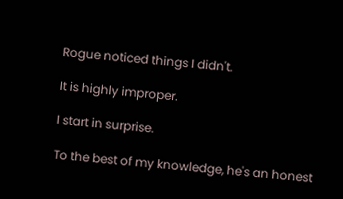Rogue noticed things I didn't.

It is highly improper.

I start in surprise.

To the best of my knowledge, he's an honest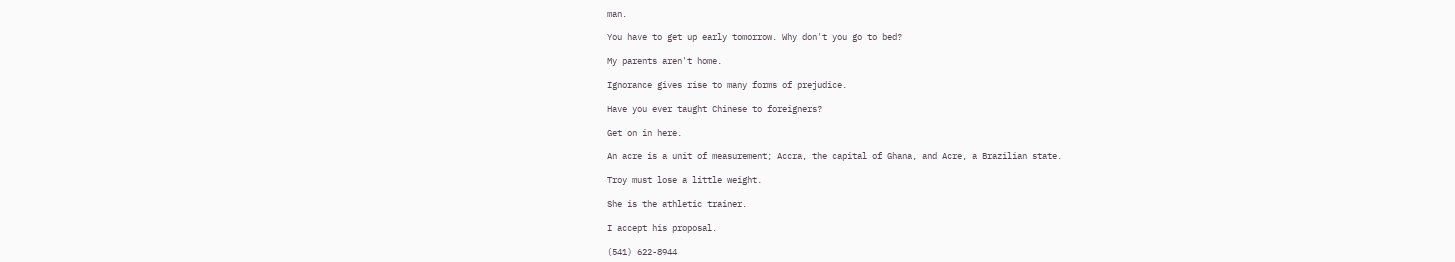man.

You have to get up early tomorrow. Why don't you go to bed?

My parents aren't home.

Ignorance gives rise to many forms of prejudice.

Have you ever taught Chinese to foreigners?

Get on in here.

An acre is a unit of measurement; Accra, the capital of Ghana, and Acre, a Brazilian state.

Troy must lose a little weight.

She is the athletic trainer.

I accept his proposal.

(541) 622-8944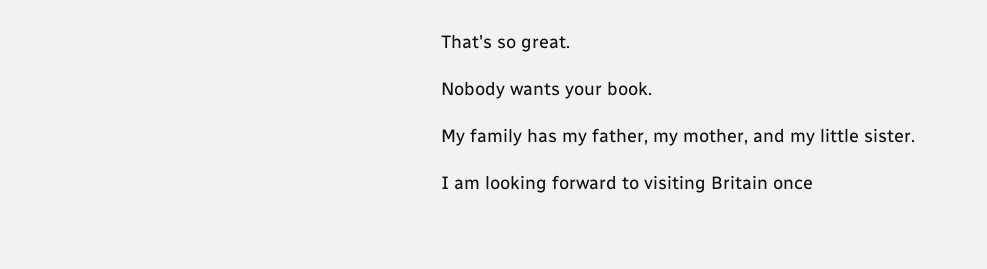That's so great.

Nobody wants your book.

My family has my father, my mother, and my little sister.

I am looking forward to visiting Britain once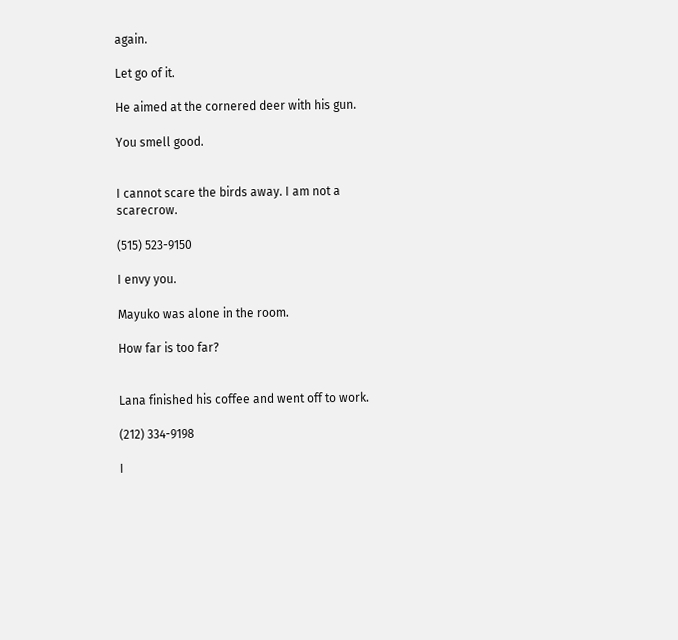again.

Let go of it.

He aimed at the cornered deer with his gun.

You smell good.


I cannot scare the birds away. I am not a scarecrow.

(515) 523-9150

I envy you.

Mayuko was alone in the room.

How far is too far?


Lana finished his coffee and went off to work.

(212) 334-9198

I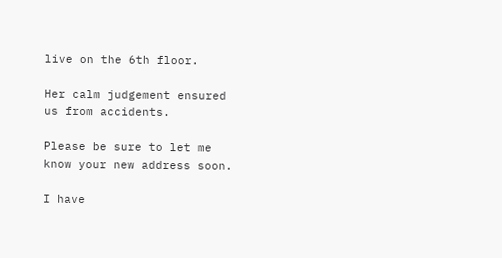live on the 6th floor.

Her calm judgement ensured us from accidents.

Please be sure to let me know your new address soon.

I have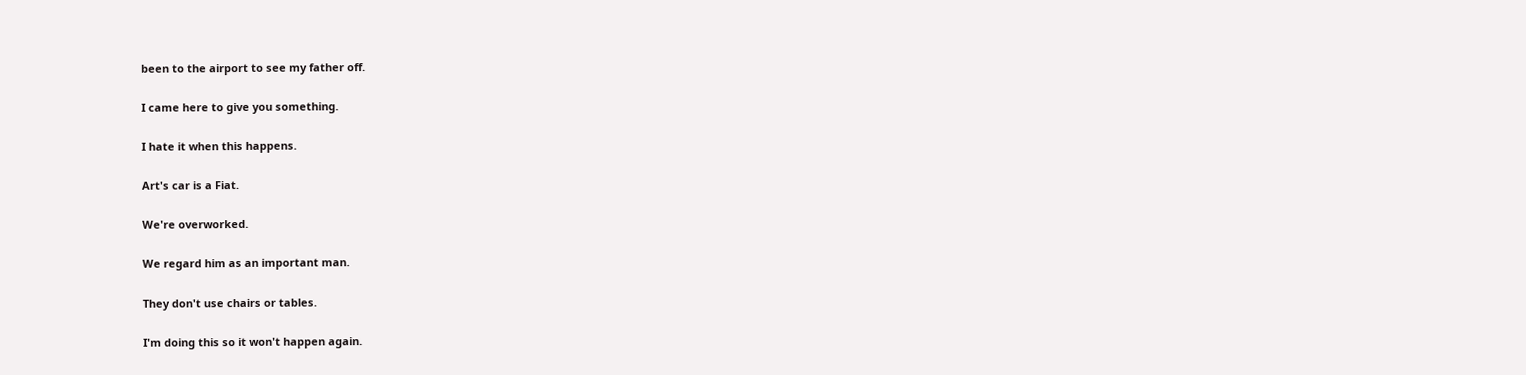been to the airport to see my father off.

I came here to give you something.

I hate it when this happens.

Art's car is a Fiat.

We're overworked.

We regard him as an important man.

They don't use chairs or tables.

I'm doing this so it won't happen again.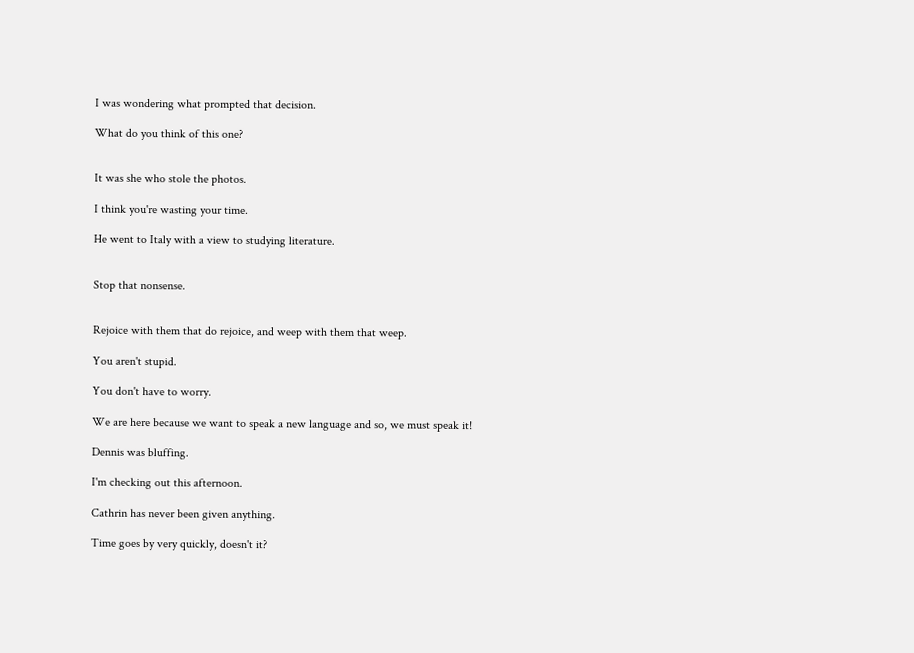I was wondering what prompted that decision.

What do you think of this one?


It was she who stole the photos.

I think you're wasting your time.

He went to Italy with a view to studying literature.


Stop that nonsense.


Rejoice with them that do rejoice, and weep with them that weep.

You aren't stupid.

You don't have to worry.

We are here because we want to speak a new language and so, we must speak it!

Dennis was bluffing.

I'm checking out this afternoon.

Cathrin has never been given anything.

Time goes by very quickly, doesn't it?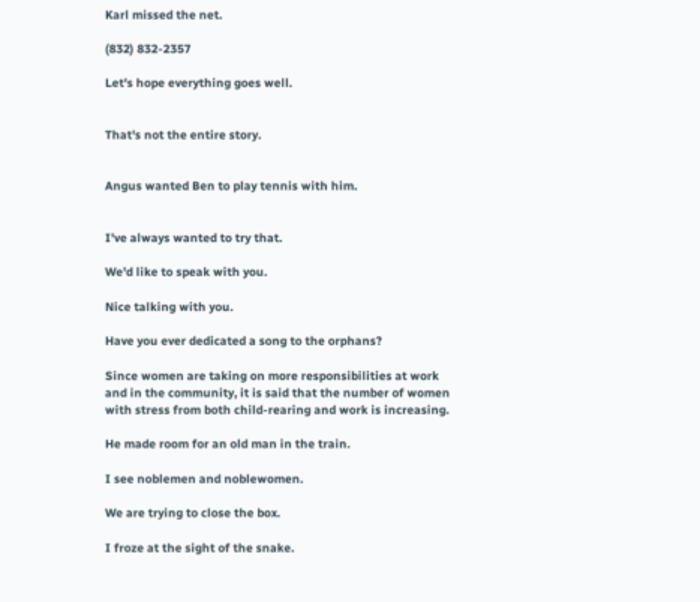Karl missed the net.

(832) 832-2357

Let's hope everything goes well.


That's not the entire story.


Angus wanted Ben to play tennis with him.


I've always wanted to try that.

We'd like to speak with you.

Nice talking with you.

Have you ever dedicated a song to the orphans?

Since women are taking on more responsibilities at work and in the community, it is said that the number of women with stress from both child-rearing and work is increasing.

He made room for an old man in the train.

I see noblemen and noblewomen.

We are trying to close the box.

I froze at the sight of the snake.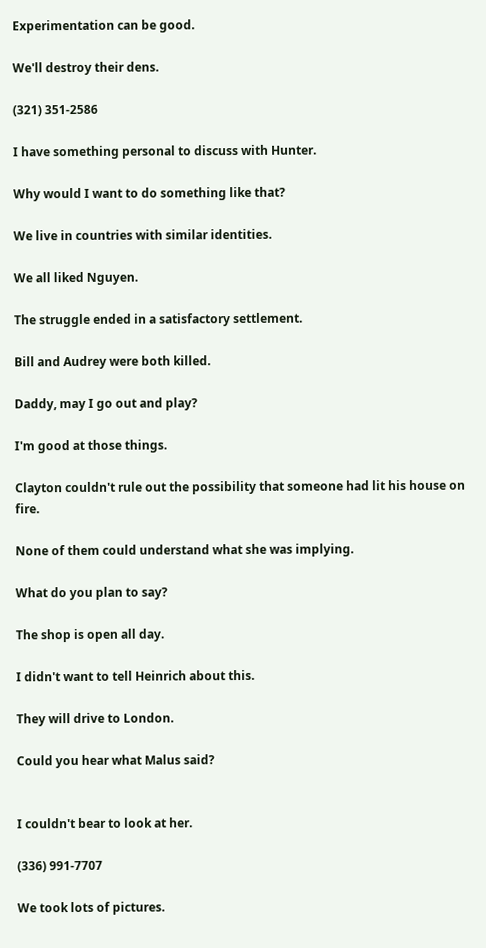Experimentation can be good.

We'll destroy their dens.

(321) 351-2586

I have something personal to discuss with Hunter.

Why would I want to do something like that?

We live in countries with similar identities.

We all liked Nguyen.

The struggle ended in a satisfactory settlement.

Bill and Audrey were both killed.

Daddy, may I go out and play?

I'm good at those things.

Clayton couldn't rule out the possibility that someone had lit his house on fire.

None of them could understand what she was implying.

What do you plan to say?

The shop is open all day.

I didn't want to tell Heinrich about this.

They will drive to London.

Could you hear what Malus said?


I couldn't bear to look at her.

(336) 991-7707

We took lots of pictures.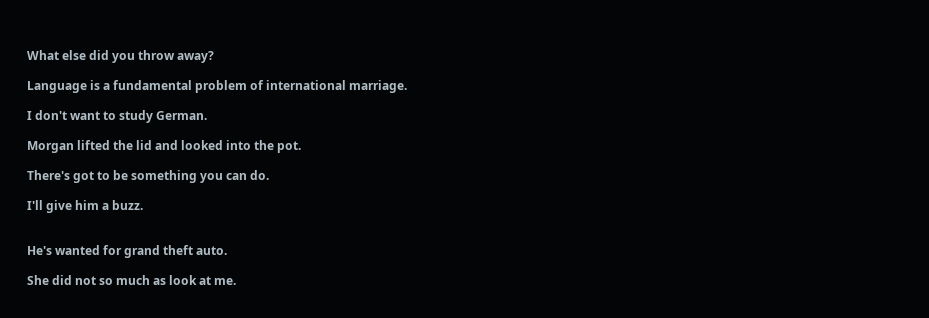What else did you throw away?

Language is a fundamental problem of international marriage.

I don't want to study German.

Morgan lifted the lid and looked into the pot.

There's got to be something you can do.

I'll give him a buzz.


He's wanted for grand theft auto.

She did not so much as look at me.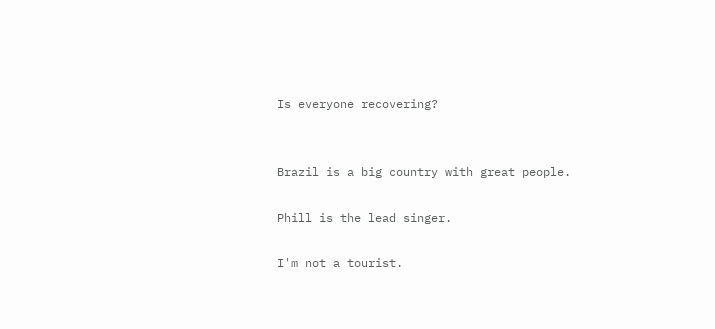Is everyone recovering?


Brazil is a big country with great people.

Phill is the lead singer.

I'm not a tourist.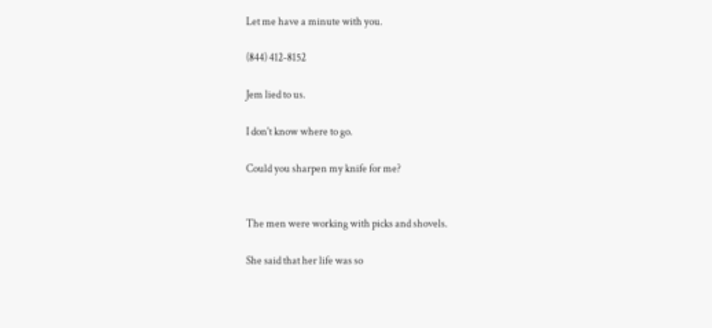Let me have a minute with you.

(844) 412-8152

Jem lied to us.

I don't know where to go.

Could you sharpen my knife for me?


The men were working with picks and shovels.

She said that her life was so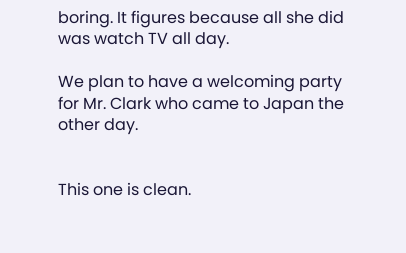boring. It figures because all she did was watch TV all day.

We plan to have a welcoming party for Mr. Clark who came to Japan the other day.


This one is clean.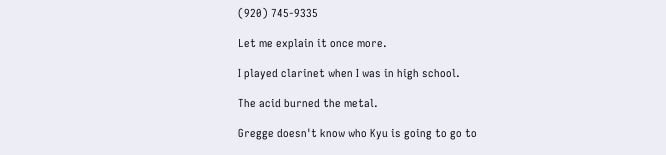(920) 745-9335

Let me explain it once more.

I played clarinet when I was in high school.

The acid burned the metal.

Gregge doesn't know who Kyu is going to go to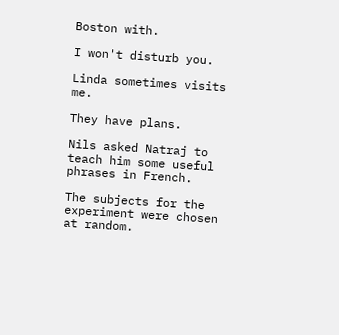Boston with.

I won't disturb you.

Linda sometimes visits me.

They have plans.

Nils asked Natraj to teach him some useful phrases in French.

The subjects for the experiment were chosen at random.